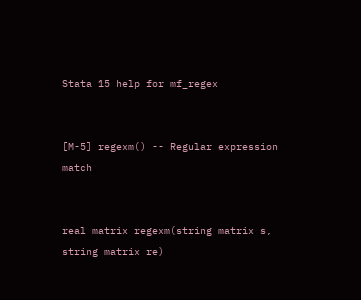Stata 15 help for mf_regex


[M-5] regexm() -- Regular expression match


real matrix regexm(string matrix s, string matrix re)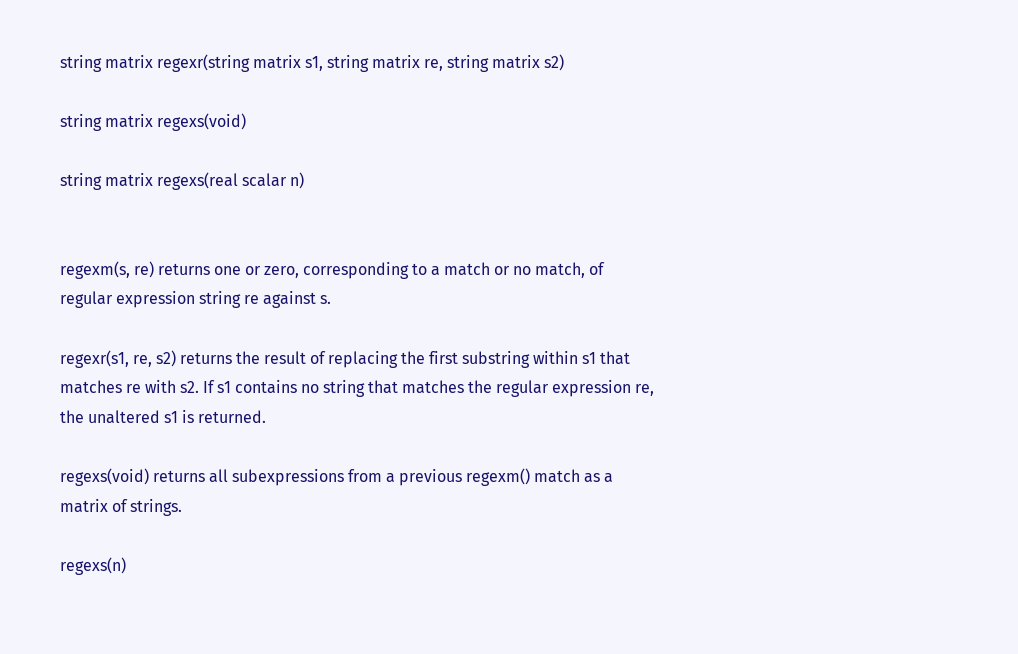string matrix regexr(string matrix s1, string matrix re, string matrix s2)

string matrix regexs(void)

string matrix regexs(real scalar n)


regexm(s, re) returns one or zero, corresponding to a match or no match, of regular expression string re against s.

regexr(s1, re, s2) returns the result of replacing the first substring within s1 that matches re with s2. If s1 contains no string that matches the regular expression re, the unaltered s1 is returned.

regexs(void) returns all subexpressions from a previous regexm() match as a matrix of strings.

regexs(n)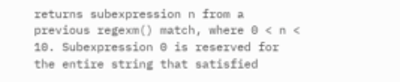returns subexpression n from a previous regexm() match, where 0 < n < 10. Subexpression 0 is reserved for the entire string that satisfied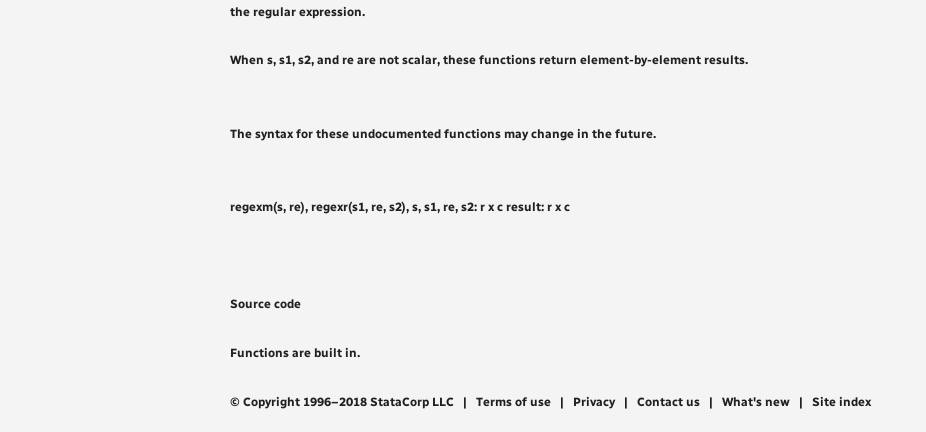the regular expression.

When s, s1, s2, and re are not scalar, these functions return element-by-element results.


The syntax for these undocumented functions may change in the future.


regexm(s, re), regexr(s1, re, s2), s, s1, re, s2: r x c result: r x c



Source code

Functions are built in.

© Copyright 1996–2018 StataCorp LLC   |   Terms of use   |   Privacy   |   Contact us   |   What's new   |   Site index